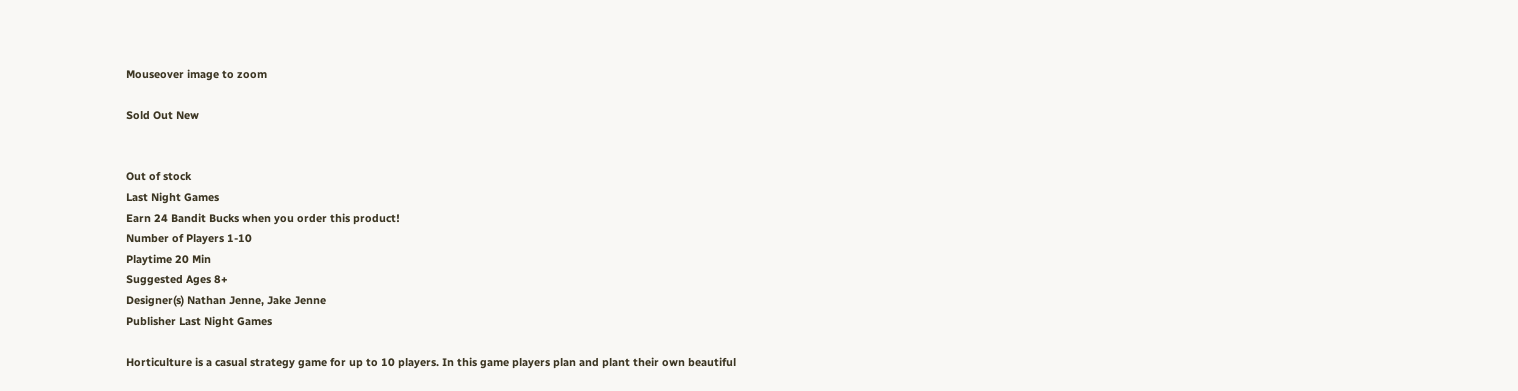Mouseover image to zoom

Sold Out New


Out of stock
Last Night Games
Earn 24 Bandit Bucks when you order this product!
Number of Players 1-10
Playtime 20 Min
Suggested Ages 8+
Designer(s) Nathan Jenne, Jake Jenne
Publisher Last Night Games

Horticulture is a casual strategy game for up to 10 players. In this game players plan and plant their own beautiful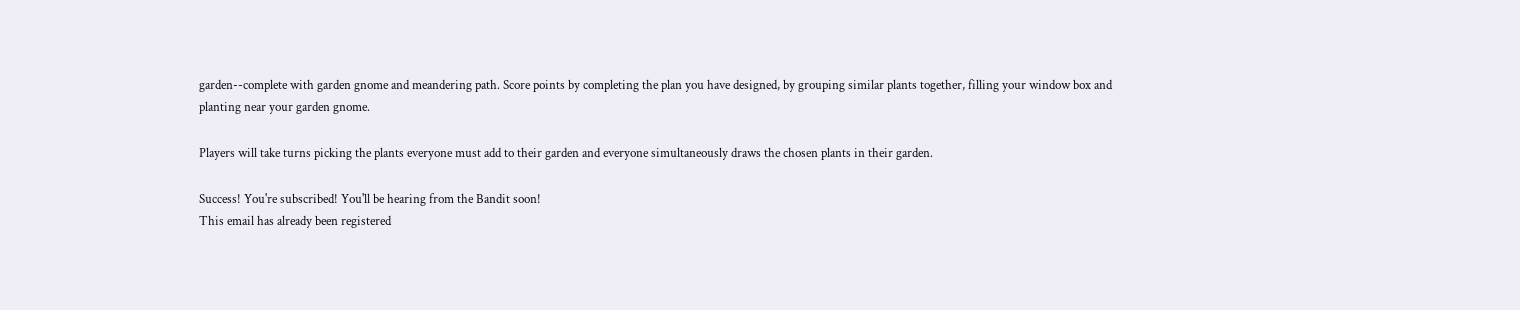garden--complete with garden gnome and meandering path. Score points by completing the plan you have designed, by grouping similar plants together, filling your window box and planting near your garden gnome.

Players will take turns picking the plants everyone must add to their garden and everyone simultaneously draws the chosen plants in their garden.

Success! You're subscribed! You'll be hearing from the Bandit soon!
This email has already been registered